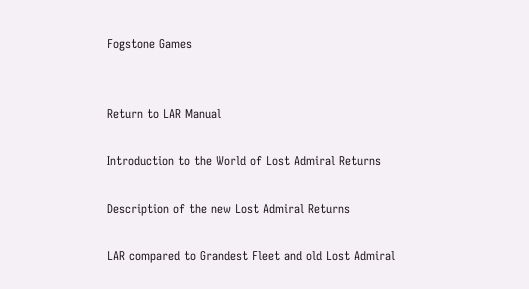Fogstone Games


Return to LAR Manual

Introduction to the World of Lost Admiral Returns

Description of the new Lost Admiral Returns

LAR compared to Grandest Fleet and old Lost Admiral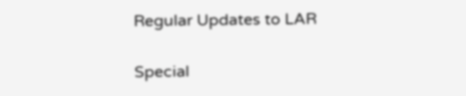Regular Updates to LAR

Special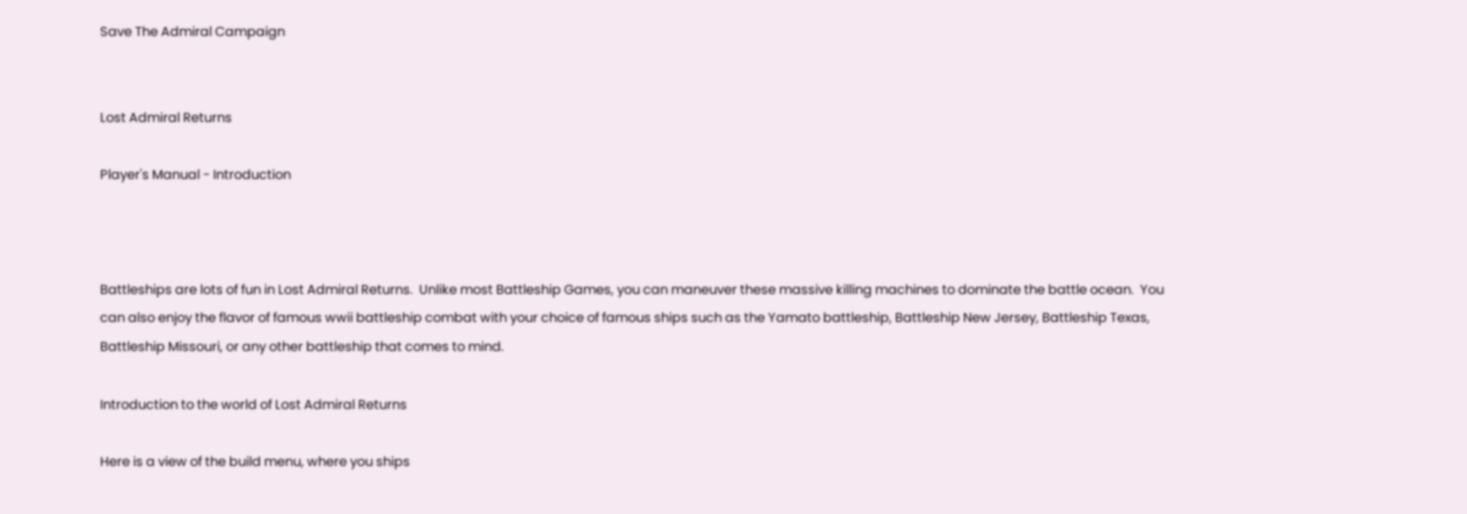Save The Admiral Campaign


Lost Admiral Returns

Player's Manual - Introduction



Battleships are lots of fun in Lost Admiral Returns.  Unlike most Battleship Games, you can maneuver these massive killing machines to dominate the battle ocean.  You can also enjoy the flavor of famous wwii battleship combat with your choice of famous ships such as the Yamato battleship, Battleship New Jersey, Battleship Texas, Battleship Missouri, or any other battleship that comes to mind.

Introduction to the world of Lost Admiral Returns

Here is a view of the build menu, where you ships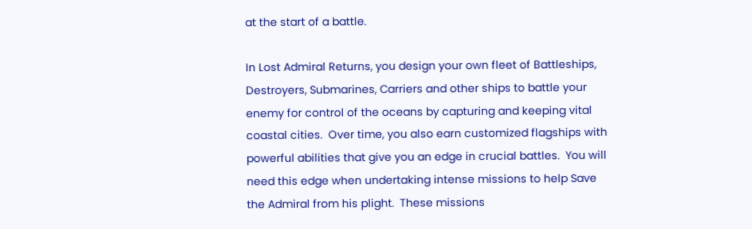at the start of a battle.

In Lost Admiral Returns, you design your own fleet of Battleships, Destroyers, Submarines, Carriers and other ships to battle your enemy for control of the oceans by capturing and keeping vital coastal cities.  Over time, you also earn customized flagships with powerful abilities that give you an edge in crucial battles.  You will need this edge when undertaking intense missions to help Save the Admiral from his plight.  These missions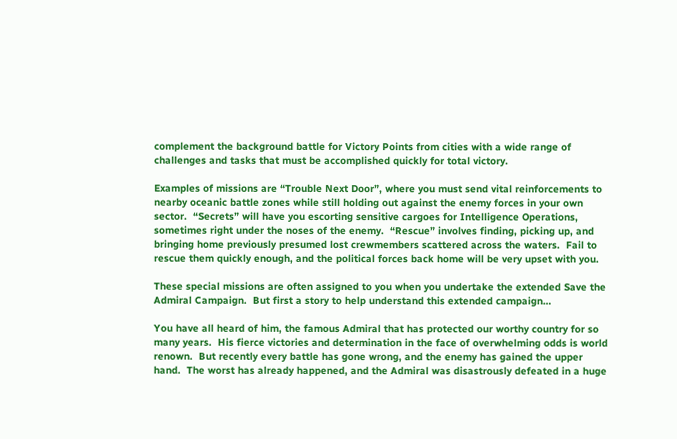complement the background battle for Victory Points from cities with a wide range of challenges and tasks that must be accomplished quickly for total victory.

Examples of missions are “Trouble Next Door”, where you must send vital reinforcements to nearby oceanic battle zones while still holding out against the enemy forces in your own sector.  “Secrets” will have you escorting sensitive cargoes for Intelligence Operations, sometimes right under the noses of the enemy.  “Rescue” involves finding, picking up, and bringing home previously presumed lost crewmembers scattered across the waters.  Fail to rescue them quickly enough, and the political forces back home will be very upset with you.

These special missions are often assigned to you when you undertake the extended Save the Admiral Campaign.  But first a story to help understand this extended campaign…

You have all heard of him, the famous Admiral that has protected our worthy country for so many years.  His fierce victories and determination in the face of overwhelming odds is world renown.  But recently every battle has gone wrong, and the enemy has gained the upper hand.  The worst has already happened, and the Admiral was disastrously defeated in a huge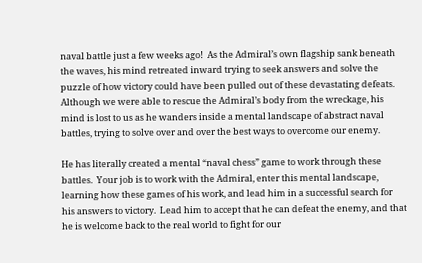naval battle just a few weeks ago!  As the Admiral’s own flagship sank beneath the waves, his mind retreated inward trying to seek answers and solve the puzzle of how victory could have been pulled out of these devastating defeats.  Although we were able to rescue the Admiral’s body from the wreckage, his mind is lost to us as he wanders inside a mental landscape of abstract naval battles, trying to solve over and over the best ways to overcome our enemy.

He has literally created a mental “naval chess” game to work through these battles.  Your job is to work with the Admiral, enter this mental landscape, learning how these games of his work, and lead him in a successful search for his answers to victory.  Lead him to accept that he can defeat the enemy, and that he is welcome back to the real world to fight for our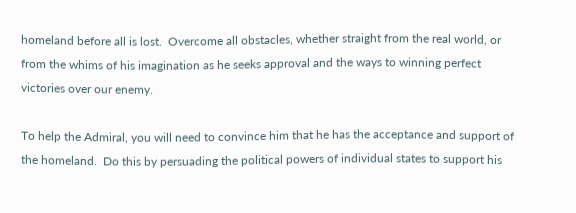homeland before all is lost.  Overcome all obstacles, whether straight from the real world, or from the whims of his imagination as he seeks approval and the ways to winning perfect victories over our enemy.

To help the Admiral, you will need to convince him that he has the acceptance and support of the homeland.  Do this by persuading the political powers of individual states to support his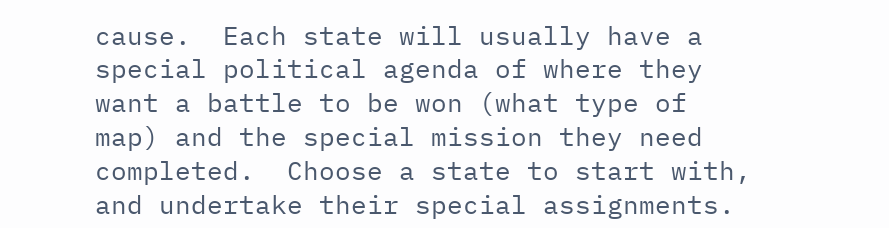cause.  Each state will usually have a special political agenda of where they want a battle to be won (what type of map) and the special mission they need completed.  Choose a state to start with, and undertake their special assignments.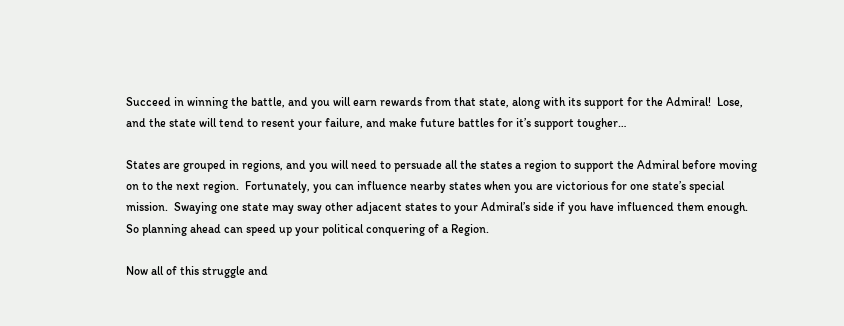Succeed in winning the battle, and you will earn rewards from that state, along with its support for the Admiral!  Lose, and the state will tend to resent your failure, and make future battles for it’s support tougher…

States are grouped in regions, and you will need to persuade all the states a region to support the Admiral before moving on to the next region.  Fortunately, you can influence nearby states when you are victorious for one state’s special mission.  Swaying one state may sway other adjacent states to your Admiral’s side if you have influenced them enough.  So planning ahead can speed up your political conquering of a Region.

Now all of this struggle and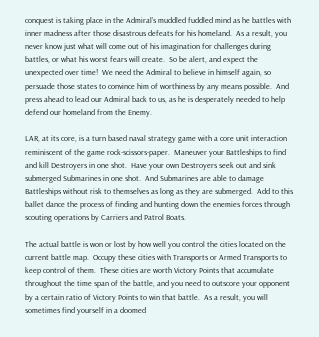conquest is taking place in the Admiral’s muddled fuddled mind as he battles with inner madness after those disastrous defeats for his homeland.  As a result, you never know just what will come out of his imagination for challenges during battles, or what his worst fears will create.  So be alert, and expect the unexpected over time!  We need the Admiral to believe in himself again, so persuade those states to convince him of worthiness by any means possible.  And press ahead to lead our Admiral back to us, as he is desperately needed to help defend our homeland from the Enemy.

LAR, at its core, is a turn based naval strategy game with a core unit interaction reminiscent of the game rock-scissors-paper.  Maneuver your Battleships to find and kill Destroyers in one shot.  Have your own Destroyers seek out and sink submerged Submarines in one shot.  And Submarines are able to damage Battleships without risk to themselves as long as they are submerged.  Add to this ballet dance the process of finding and hunting down the enemies forces through scouting operations by Carriers and Patrol Boats.

The actual battle is won or lost by how well you control the cities located on the current battle map.  Occupy these cities with Transports or Armed Transports to keep control of them.  These cities are worth Victory Points that accumulate throughout the time span of the battle, and you need to outscore your opponent by a certain ratio of Victory Points to win that battle.  As a result, you will sometimes find yourself in a doomed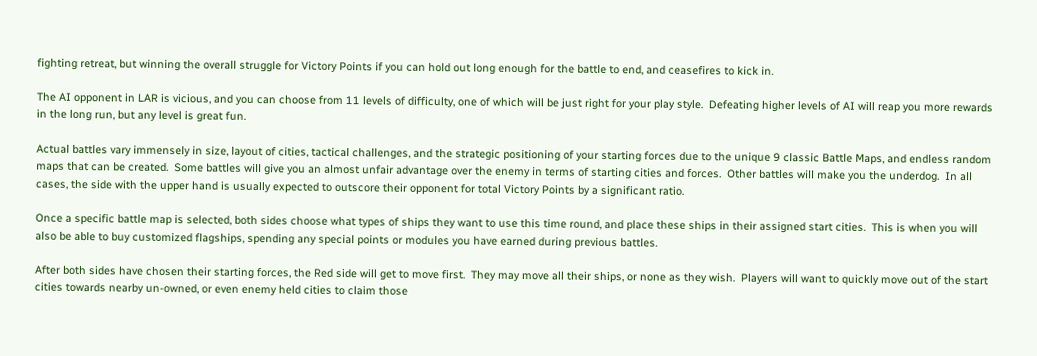fighting retreat, but winning the overall struggle for Victory Points if you can hold out long enough for the battle to end, and ceasefires to kick in.

The AI opponent in LAR is vicious, and you can choose from 11 levels of difficulty, one of which will be just right for your play style.  Defeating higher levels of AI will reap you more rewards in the long run, but any level is great fun.

Actual battles vary immensely in size, layout of cities, tactical challenges, and the strategic positioning of your starting forces due to the unique 9 classic Battle Maps, and endless random maps that can be created.  Some battles will give you an almost unfair advantage over the enemy in terms of starting cities and forces.  Other battles will make you the underdog.  In all cases, the side with the upper hand is usually expected to outscore their opponent for total Victory Points by a significant ratio.

Once a specific battle map is selected, both sides choose what types of ships they want to use this time round, and place these ships in their assigned start cities.  This is when you will also be able to buy customized flagships, spending any special points or modules you have earned during previous battles.

After both sides have chosen their starting forces, the Red side will get to move first.  They may move all their ships, or none as they wish.  Players will want to quickly move out of the start cities towards nearby un-owned, or even enemy held cities to claim those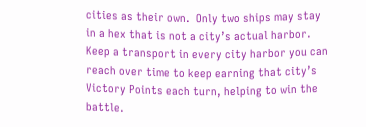cities as their own.  Only two ships may stay in a hex that is not a city’s actual harbor.  Keep a transport in every city harbor you can reach over time to keep earning that city’s Victory Points each turn, helping to win the battle.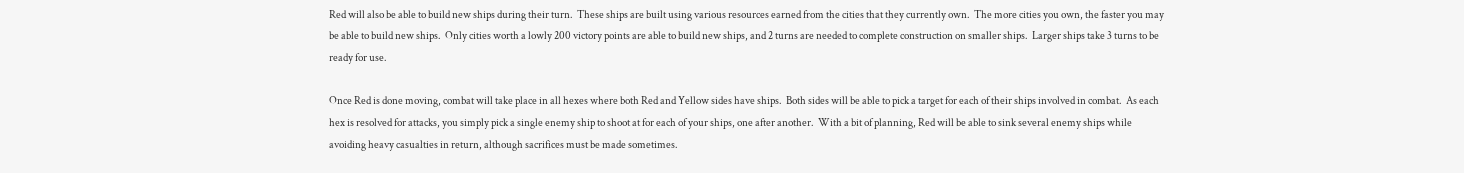Red will also be able to build new ships during their turn.  These ships are built using various resources earned from the cities that they currently own.  The more cities you own, the faster you may be able to build new ships.  Only cities worth a lowly 200 victory points are able to build new ships, and 2 turns are needed to complete construction on smaller ships.  Larger ships take 3 turns to be ready for use.

Once Red is done moving, combat will take place in all hexes where both Red and Yellow sides have ships.  Both sides will be able to pick a target for each of their ships involved in combat.  As each hex is resolved for attacks, you simply pick a single enemy ship to shoot at for each of your ships, one after another.  With a bit of planning, Red will be able to sink several enemy ships while avoiding heavy casualties in return, although sacrifices must be made sometimes.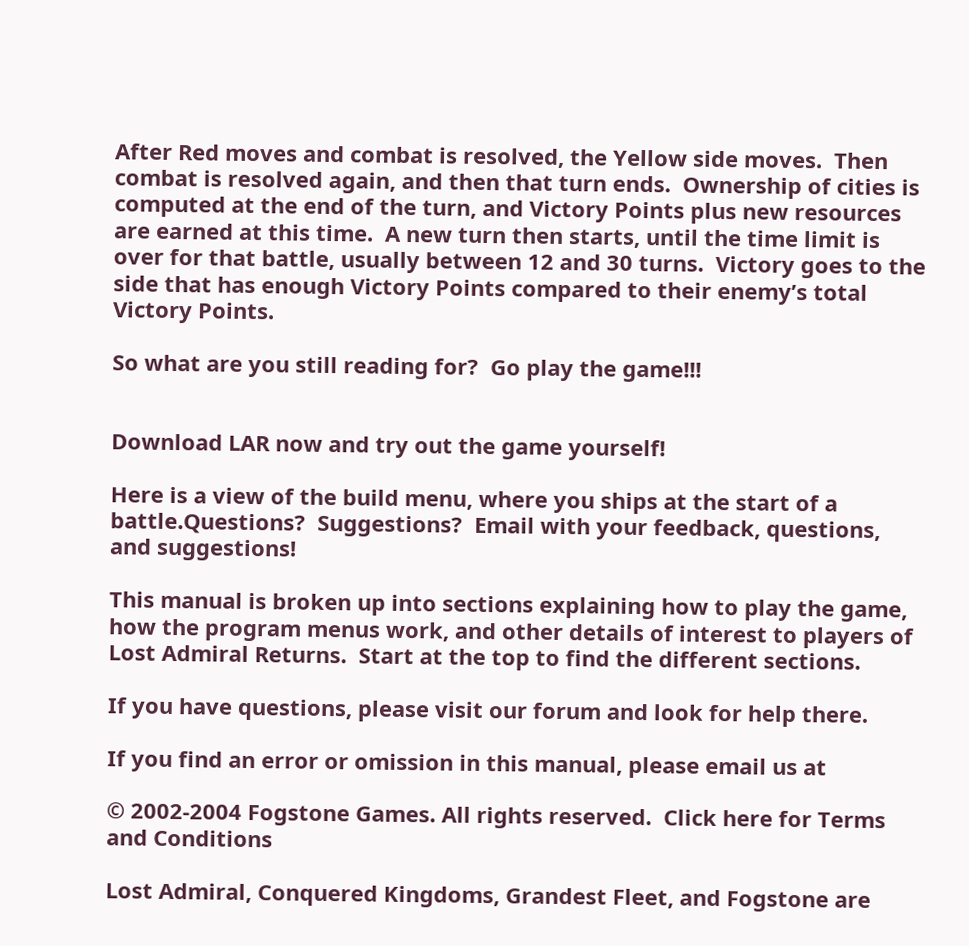After Red moves and combat is resolved, the Yellow side moves.  Then combat is resolved again, and then that turn ends.  Ownership of cities is computed at the end of the turn, and Victory Points plus new resources are earned at this time.  A new turn then starts, until the time limit is over for that battle, usually between 12 and 30 turns.  Victory goes to the side that has enough Victory Points compared to their enemy’s total Victory Points.

So what are you still reading for?  Go play the game!!!


Download LAR now and try out the game yourself!

Here is a view of the build menu, where you ships at the start of a battle.Questions?  Suggestions?  Email with your feedback, questions, and suggestions!

This manual is broken up into sections explaining how to play the game, how the program menus work, and other details of interest to players of Lost Admiral Returns.  Start at the top to find the different sections.

If you have questions, please visit our forum and look for help there.

If you find an error or omission in this manual, please email us at

© 2002-2004 Fogstone Games. All rights reserved.  Click here for Terms and Conditions

Lost Admiral, Conquered Kingdoms, Grandest Fleet, and Fogstone are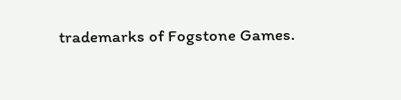trademarks of Fogstone Games.